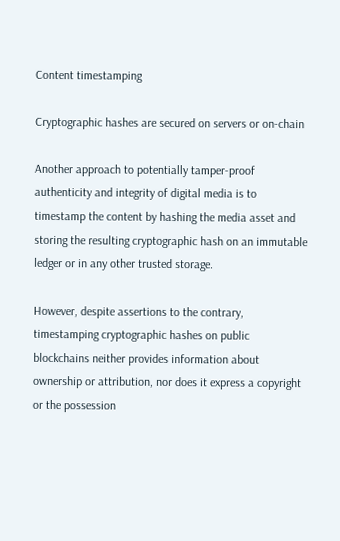Content timestamping

Cryptographic hashes are secured on servers or on-chain

Another approach to potentially tamper-proof authenticity and integrity of digital media is to timestamp the content by hashing the media asset and storing the resulting cryptographic hash on an immutable ledger or in any other trusted storage.

However, despite assertions to the contrary, timestamping cryptographic hashes on public blockchains neither provides information about ownership or attribution, nor does it express a copyright or the possession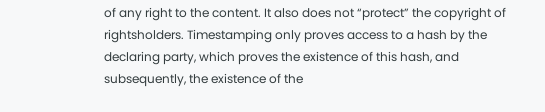of any right to the content. It also does not “protect” the copyright of rightsholders. Timestamping only proves access to a hash by the declaring party, which proves the existence of this hash, and subsequently, the existence of the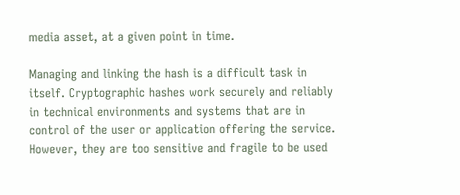media asset, at a given point in time.

Managing and linking the hash is a difficult task in itself. Cryptographic hashes work securely and reliably in technical environments and systems that are in control of the user or application offering the service. However, they are too sensitive and fragile to be used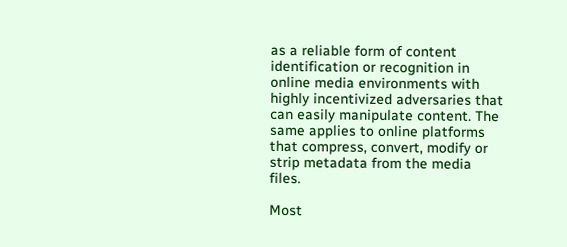as a reliable form of content identification or recognition in online media environments with highly incentivized adversaries that can easily manipulate content. The same applies to online platforms that compress, convert, modify or strip metadata from the media files.

Most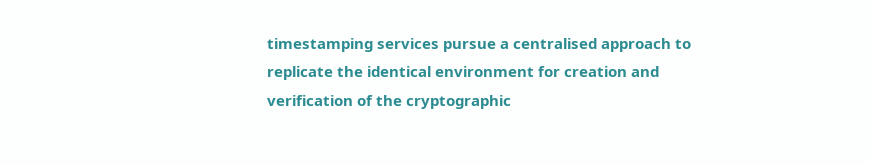timestamping services pursue a centralised approach to replicate the identical environment for creation and verification of the cryptographic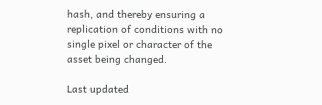hash, and thereby ensuring a replication of conditions with no single pixel or character of the asset being changed.

Last updated